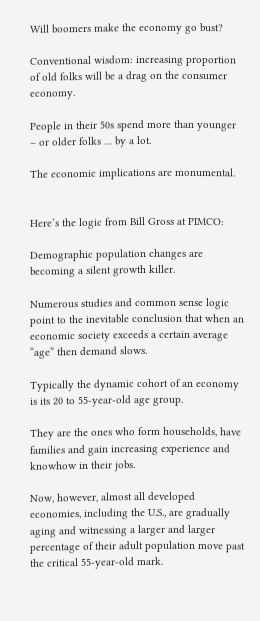Will boomers make the economy go bust?

Conventional wisdom: increasing proportion of old folks will be a drag on the consumer economy.

People in their 50s spend more than younger – or older folks … by a lot.

The economic implications are monumental.


Here’s the logic from Bill Gross at PIMCO:

Demographic population changes are becoming a silent growth killer.

Numerous studies and common sense logic point to the inevitable conclusion that when an economic society exceeds a certain average “age” then demand slows.

Typically the dynamic cohort of an economy is its 20 to 55-year-old age group.

They are the ones who form households, have families and gain increasing experience and knowhow in their jobs.

Now, however, almost all developed economies, including the U.S., are gradually aging and witnessing a larger and larger percentage of their adult population move past the critical 55-year-old mark.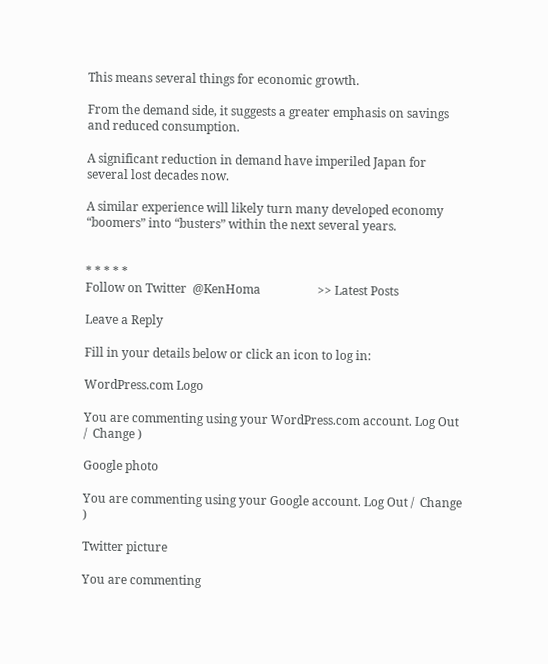This means several things for economic growth.

From the demand side, it suggests a greater emphasis on savings and reduced consumption.

A significant reduction in demand have imperiled Japan for several lost decades now.

A similar experience will likely turn many developed economy “boomers” into “busters” within the next several years.


* * * * *
Follow on Twitter  @KenHoma                   >> Latest Posts

Leave a Reply

Fill in your details below or click an icon to log in:

WordPress.com Logo

You are commenting using your WordPress.com account. Log Out /  Change )

Google photo

You are commenting using your Google account. Log Out /  Change )

Twitter picture

You are commenting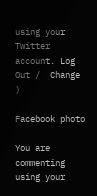using your Twitter account. Log Out /  Change )

Facebook photo

You are commenting using your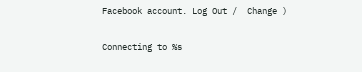Facebook account. Log Out /  Change )

Connecting to %s